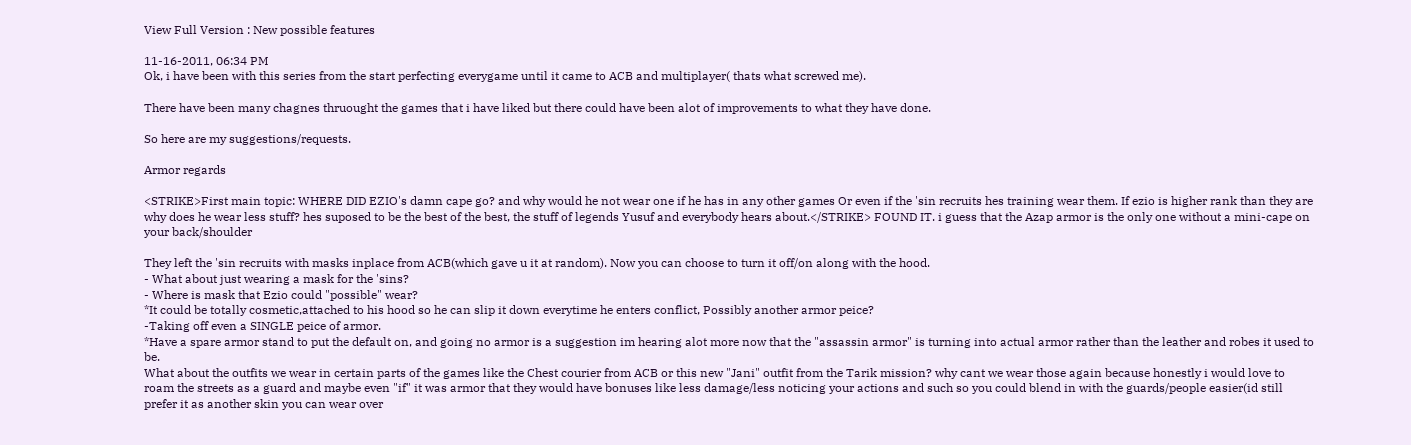View Full Version : New possible features

11-16-2011, 06:34 PM
Ok, i have been with this series from the start perfecting everygame until it came to ACB and multiplayer( thats what screwed me).

There have been many chagnes thruought the games that i have liked but there could have been alot of improvements to what they have done.

So here are my suggestions/requests.

Armor regards

<STRIKE>First main topic: WHERE DID EZIO's damn cape go? and why would he not wear one if he has in any other games Or even if the 'sin recruits hes training wear them. If ezio is higher rank than they are why does he wear less stuff? hes suposed to be the best of the best, the stuff of legends Yusuf and everybody hears about.</STRIKE> FOUND IT. i guess that the Azap armor is the only one without a mini-cape on your back/shoulder

They left the 'sin recruits with masks inplace from ACB(which gave u it at random). Now you can choose to turn it off/on along with the hood.
- What about just wearing a mask for the 'sins?
- Where is mask that Ezio could "possible" wear?
*It could be totally cosmetic,attached to his hood so he can slip it down everytime he enters conflict, Possibly another armor peice?
-Taking off even a SINGLE peice of armor.
*Have a spare armor stand to put the default on, and going no armor is a suggestion im hearing alot more now that the "assassin armor" is turning into actual armor rather than the leather and robes it used to be.
What about the outfits we wear in certain parts of the games like the Chest courier from ACB or this new "Jani" outfit from the Tarik mission? why cant we wear those again because honestly i would love to roam the streets as a guard and maybe even "if" it was armor that they would have bonuses like less damage/less noticing your actions and such so you could blend in with the guards/people easier(id still prefer it as another skin you can wear over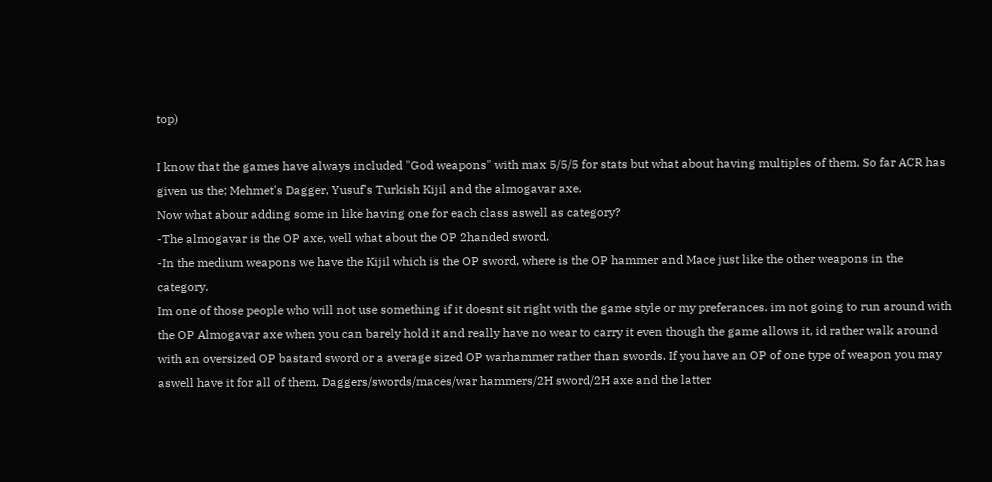top)

I know that the games have always included "God weapons" with max 5/5/5 for stats but what about having multiples of them. So far ACR has given us the; Mehmet's Dagger, Yusuf's Turkish Kijil and the almogavar axe.
Now what abour adding some in like having one for each class aswell as category?
-The almogavar is the OP axe, well what about the OP 2handed sword.
-In the medium weapons we have the Kijil which is the OP sword, where is the OP hammer and Mace just like the other weapons in the category.
Im one of those people who will not use something if it doesnt sit right with the game style or my preferances. im not going to run around with the OP Almogavar axe when you can barely hold it and really have no wear to carry it even though the game allows it, id rather walk around with an oversized OP bastard sword or a average sized OP warhammer rather than swords. If you have an OP of one type of weapon you may aswell have it for all of them. Daggers/swords/maces/war hammers/2H sword/2H axe and the latter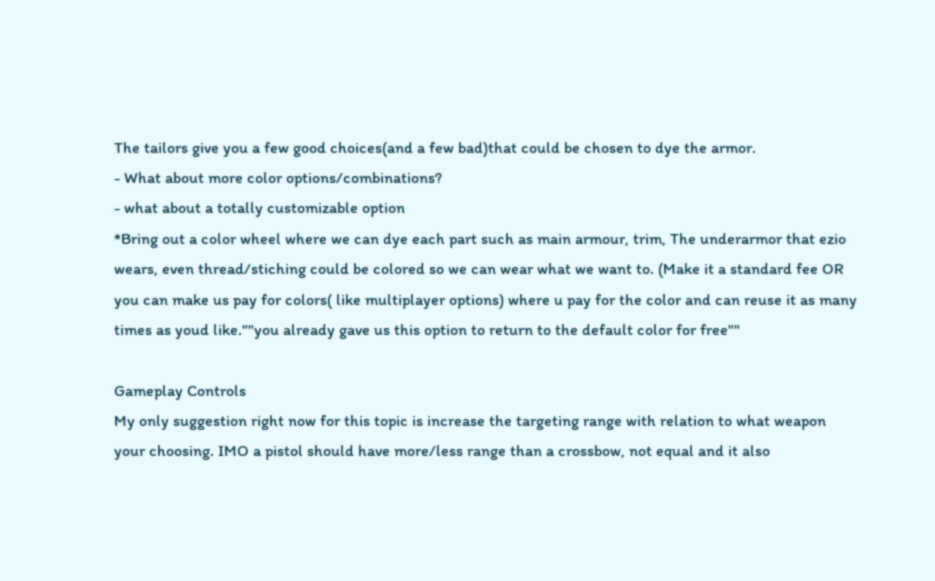The tailors give you a few good choices(and a few bad)that could be chosen to dye the armor.
- What about more color options/combinations?
- what about a totally customizable option
*Bring out a color wheel where we can dye each part such as main armour, trim, The underarmor that ezio wears, even thread/stiching could be colored so we can wear what we want to. (Make it a standard fee OR you can make us pay for colors( like multiplayer options) where u pay for the color and can reuse it as many times as youd like.""you already gave us this option to return to the default color for free""

Gameplay Controls
My only suggestion right now for this topic is increase the targeting range with relation to what weapon your choosing. IMO a pistol should have more/less range than a crossbow, not equal and it also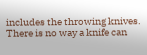includes the throwing knives. There is no way a knife can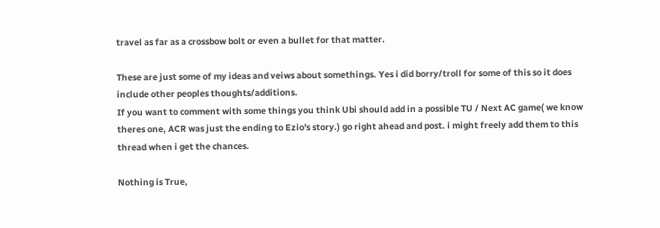travel as far as a crossbow bolt or even a bullet for that matter.

These are just some of my ideas and veiws about somethings. Yes i did borry/troll for some of this so it does include other peoples thoughts/additions.
If you want to comment with some things you think Ubi should add in a possible TU / Next AC game( we know theres one, ACR was just the ending to Ezio's story.) go right ahead and post. i might freely add them to this thread when i get the chances.

Nothing is True,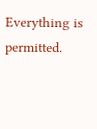Everything is permitted.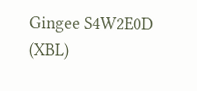Gingee S4W2E0D (XBL)